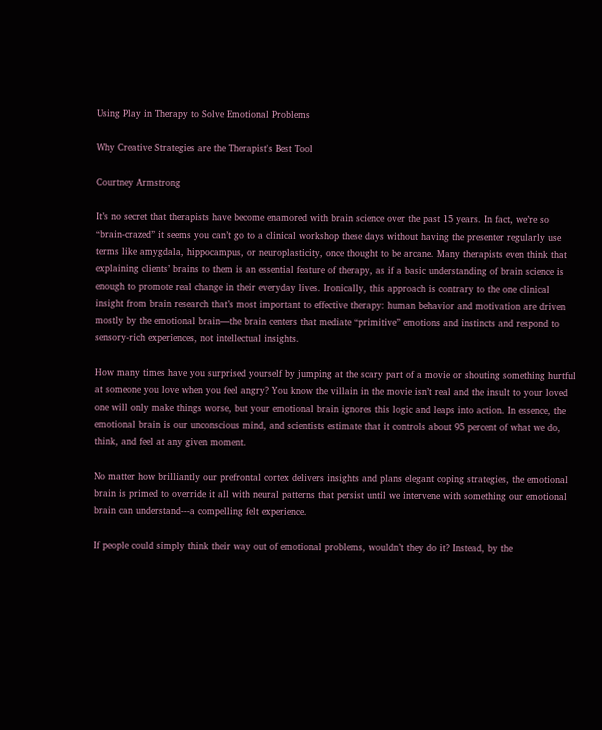Using Play in Therapy to Solve Emotional Problems

Why Creative Strategies are the Therapist's Best Tool

Courtney Armstrong

It’s no secret that therapists have become enamored with brain science over the past 15 years. In fact, we’re so “brain-crazed” it seems you can’t go to a clinical workshop these days without having the presenter regularly use terms like amygdala, hippocampus, or neuroplasticity, once thought to be arcane. Many therapists even think that explaining clients’ brains to them is an essential feature of therapy, as if a basic understanding of brain science is enough to promote real change in their everyday lives. Ironically, this approach is contrary to the one clinical insight from brain research that’s most important to effective therapy: human behavior and motivation are driven mostly by the emotional brain—the brain centers that mediate “primitive” emotions and instincts and respond to sensory-rich experiences, not intellectual insights.

How many times have you surprised yourself by jumping at the scary part of a movie or shouting something hurtful at someone you love when you feel angry? You know the villain in the movie isn’t real and the insult to your loved one will only make things worse, but your emotional brain ignores this logic and leaps into action. In essence, the emotional brain is our unconscious mind, and scientists estimate that it controls about 95 percent of what we do, think, and feel at any given moment.

No matter how brilliantly our prefrontal cortex delivers insights and plans elegant coping strategies, the emotional brain is primed to override it all with neural patterns that persist until we intervene with something our emotional brain can understand---a compelling felt experience.

If people could simply think their way out of emotional problems, wouldn’t they do it? Instead, by the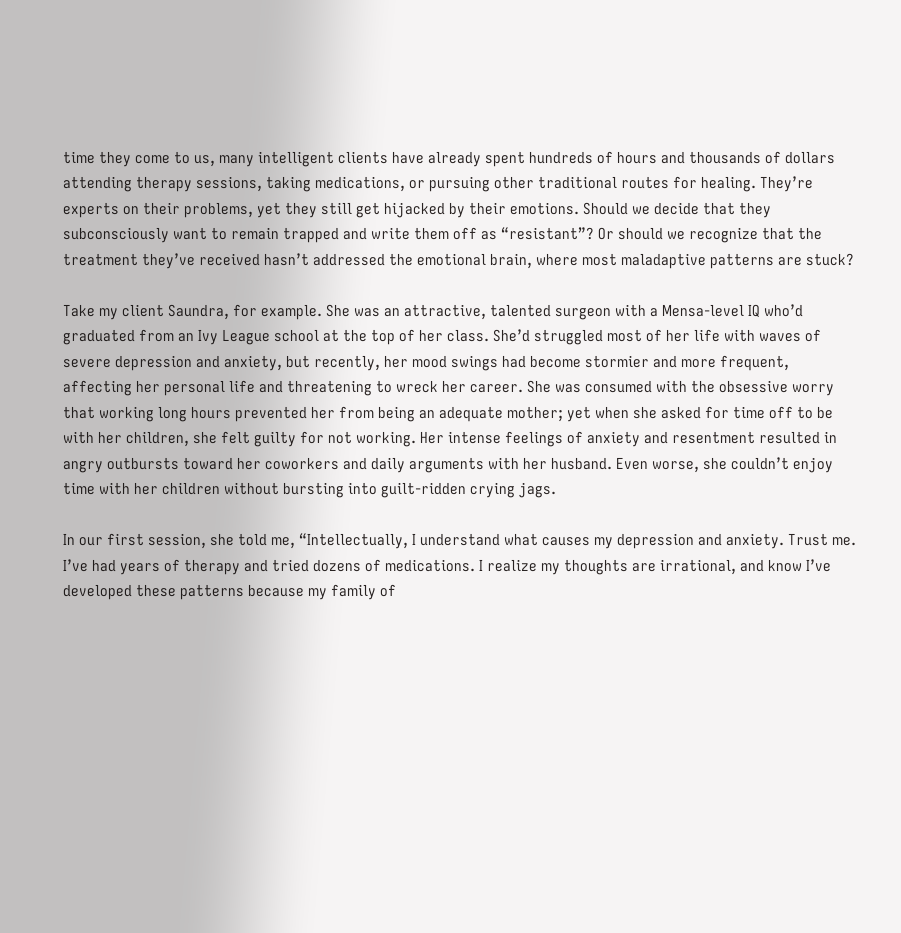time they come to us, many intelligent clients have already spent hundreds of hours and thousands of dollars attending therapy sessions, taking medications, or pursuing other traditional routes for healing. They’re experts on their problems, yet they still get hijacked by their emotions. Should we decide that they subconsciously want to remain trapped and write them off as “resistant”? Or should we recognize that the treatment they’ve received hasn’t addressed the emotional brain, where most maladaptive patterns are stuck?

Take my client Saundra, for example. She was an attractive, talented surgeon with a Mensa-level IQ who’d graduated from an Ivy League school at the top of her class. She’d struggled most of her life with waves of severe depression and anxiety, but recently, her mood swings had become stormier and more frequent, affecting her personal life and threatening to wreck her career. She was consumed with the obsessive worry that working long hours prevented her from being an adequate mother; yet when she asked for time off to be with her children, she felt guilty for not working. Her intense feelings of anxiety and resentment resulted in angry outbursts toward her coworkers and daily arguments with her husband. Even worse, she couldn’t enjoy time with her children without bursting into guilt-ridden crying jags.

In our first session, she told me, “Intellectually, I understand what causes my depression and anxiety. Trust me. I’ve had years of therapy and tried dozens of medications. I realize my thoughts are irrational, and know I’ve developed these patterns because my family of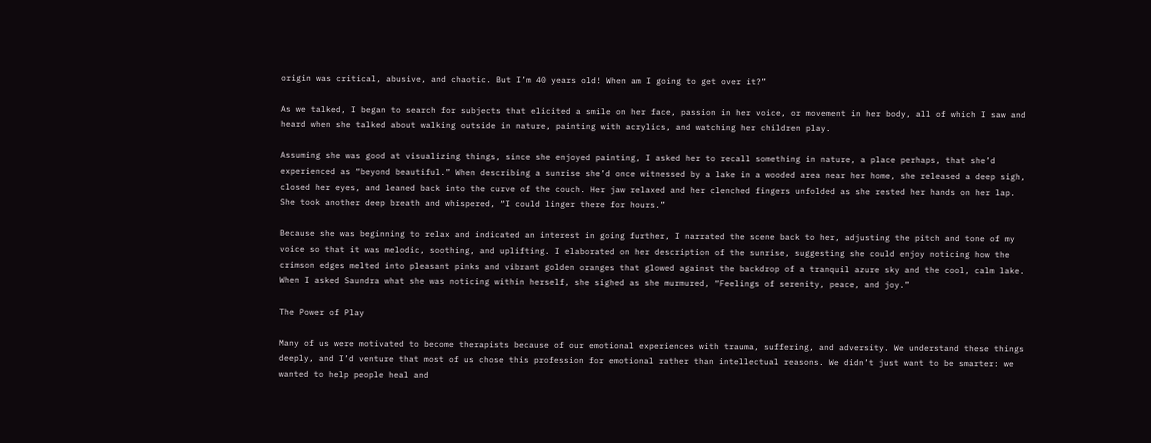origin was critical, abusive, and chaotic. But I’m 40 years old! When am I going to get over it?”

As we talked, I began to search for subjects that elicited a smile on her face, passion in her voice, or movement in her body, all of which I saw and heard when she talked about walking outside in nature, painting with acrylics, and watching her children play.

Assuming she was good at visualizing things, since she enjoyed painting, I asked her to recall something in nature, a place perhaps, that she’d experienced as “beyond beautiful.” When describing a sunrise she’d once witnessed by a lake in a wooded area near her home, she released a deep sigh, closed her eyes, and leaned back into the curve of the couch. Her jaw relaxed and her clenched fingers unfolded as she rested her hands on her lap. She took another deep breath and whispered, “I could linger there for hours.”

Because she was beginning to relax and indicated an interest in going further, I narrated the scene back to her, adjusting the pitch and tone of my voice so that it was melodic, soothing, and uplifting. I elaborated on her description of the sunrise, suggesting she could enjoy noticing how the crimson edges melted into pleasant pinks and vibrant golden oranges that glowed against the backdrop of a tranquil azure sky and the cool, calm lake.
When I asked Saundra what she was noticing within herself, she sighed as she murmured, “Feelings of serenity, peace, and joy.”

The Power of Play

Many of us were motivated to become therapists because of our emotional experiences with trauma, suffering, and adversity. We understand these things deeply, and I’d venture that most of us chose this profession for emotional rather than intellectual reasons. We didn’t just want to be smarter: we wanted to help people heal and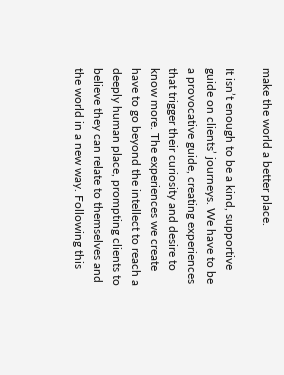make the world a better place.

It isn’t enough to be a kind, supportive guide on clients’ journeys. We have to be a provocative guide, creating experiences that trigger their curiosity and desire to know more. The experiences we create have to go beyond the intellect to reach a deeply human place, prompting clients to believe they can relate to themselves and the world in a new way. Following this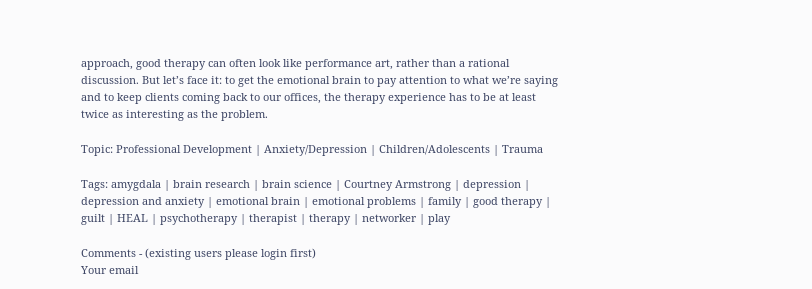approach, good therapy can often look like performance art, rather than a rational discussion. But let’s face it: to get the emotional brain to pay attention to what we’re saying and to keep clients coming back to our offices, the therapy experience has to be at least twice as interesting as the problem.

Topic: Professional Development | Anxiety/Depression | Children/Adolescents | Trauma

Tags: amygdala | brain research | brain science | Courtney Armstrong | depression | depression and anxiety | emotional brain | emotional problems | family | good therapy | guilt | HEAL | psychotherapy | therapist | therapy | networker | play

Comments - (existing users please login first)
Your email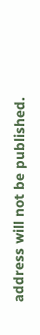address will not be published.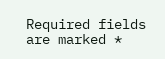Required fields are marked *